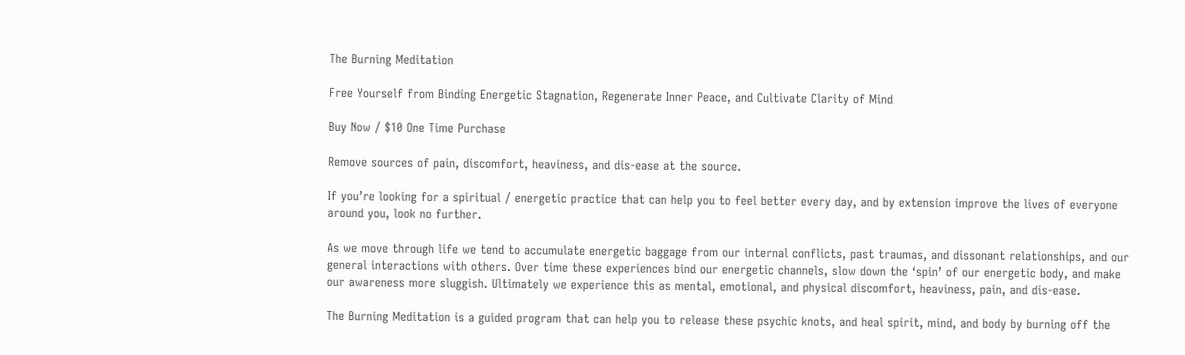The Burning Meditation

Free Yourself from Binding Energetic Stagnation, Regenerate Inner Peace, and Cultivate Clarity of Mind

Buy Now / $10 One Time Purchase

Remove sources of pain, discomfort, heaviness, and dis-ease at the source.

If you’re looking for a spiritual / energetic practice that can help you to feel better every day, and by extension improve the lives of everyone around you, look no further.

As we move through life we tend to accumulate energetic baggage from our internal conflicts, past traumas, and dissonant relationships, and our general interactions with others. Over time these experiences bind our energetic channels, slow down the ‘spin’ of our energetic body, and make our awareness more sluggish. Ultimately we experience this as mental, emotional, and physical discomfort, heaviness, pain, and dis-ease.

The Burning Meditation is a guided program that can help you to release these psychic knots, and heal spirit, mind, and body by burning off the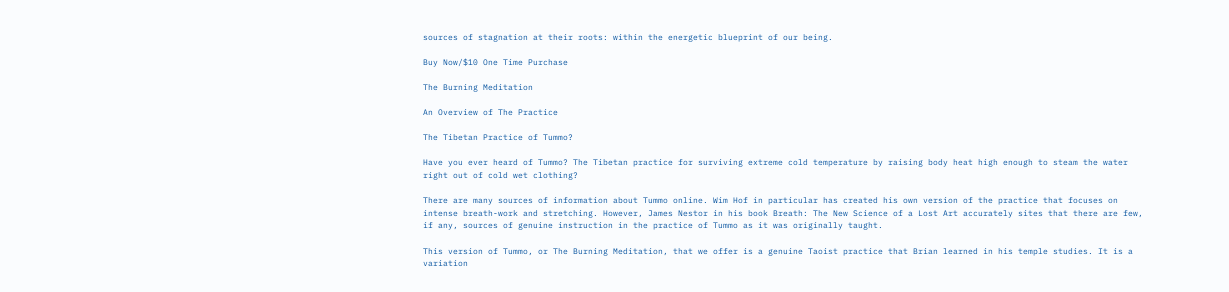sources of stagnation at their roots: within the energetic blueprint of our being.

Buy Now/$10 One Time Purchase

The Burning Meditation

An Overview of The Practice

The Tibetan Practice of Tummo?

Have you ever heard of Tummo? The Tibetan practice for surviving extreme cold temperature by raising body heat high enough to steam the water right out of cold wet clothing?

There are many sources of information about Tummo online. Wim Hof in particular has created his own version of the practice that focuses on intense breath-work and stretching. However, James Nestor in his book Breath: The New Science of a Lost Art accurately sites that there are few, if any, sources of genuine instruction in the practice of Tummo as it was originally taught.

This version of Tummo, or The Burning Meditation, that we offer is a genuine Taoist practice that Brian learned in his temple studies. It is a variation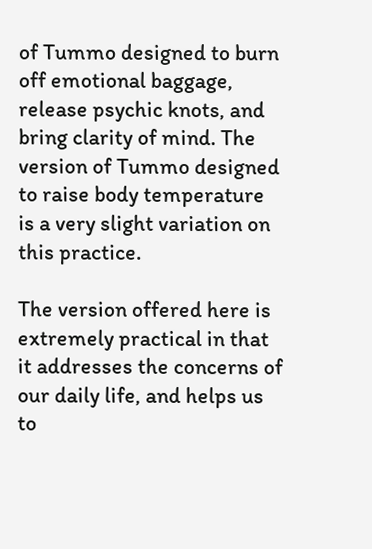of Tummo designed to burn off emotional baggage, release psychic knots, and bring clarity of mind. The version of Tummo designed to raise body temperature is a very slight variation on this practice.

The version offered here is extremely practical in that it addresses the concerns of our daily life, and helps us to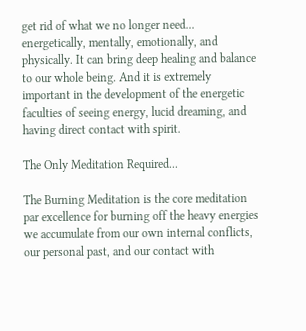get rid of what we no longer need... energetically, mentally, emotionally, and physically. It can bring deep healing and balance to our whole being. And it is extremely important in the development of the energetic faculties of seeing energy, lucid dreaming, and having direct contact with spirit.

The Only Meditation Required...

The Burning Meditation is the core meditation par excellence for burning off the heavy energies we accumulate from our own internal conflicts, our personal past, and our contact with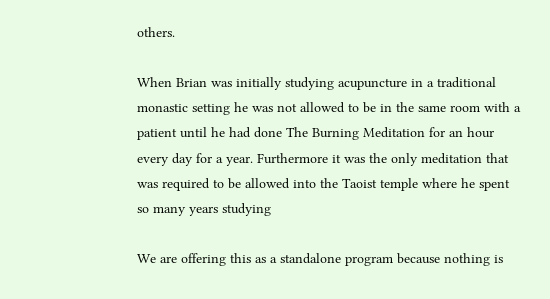others.

When Brian was initially studying acupuncture in a traditional monastic setting he was not allowed to be in the same room with a patient until he had done The Burning Meditation for an hour every day for a year. Furthermore it was the only meditation that was required to be allowed into the Taoist temple where he spent so many years studying

We are offering this as a standalone program because nothing is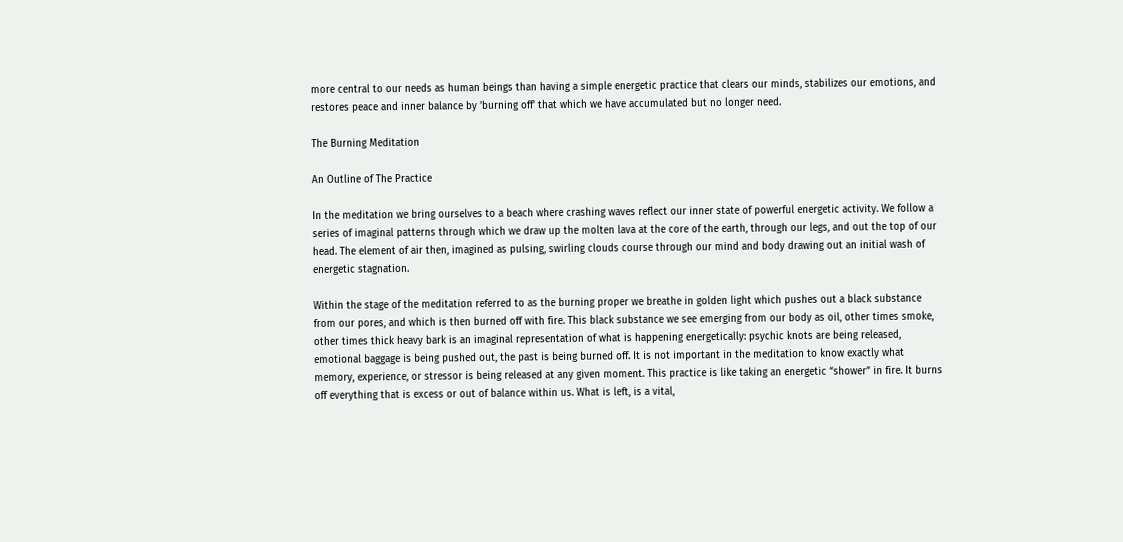more central to our needs as human beings than having a simple energetic practice that clears our minds, stabilizes our emotions, and restores peace and inner balance by 'burning off' that which we have accumulated but no longer need.

The Burning Meditation

An Outline of The Practice

In the meditation we bring ourselves to a beach where crashing waves reflect our inner state of powerful energetic activity. We follow a series of imaginal patterns through which we draw up the molten lava at the core of the earth, through our legs, and out the top of our head. The element of air then, imagined as pulsing, swirling clouds course through our mind and body drawing out an initial wash of energetic stagnation.

Within the stage of the meditation referred to as the burning proper we breathe in golden light which pushes out a black substance from our pores, and which is then burned off with fire. This black substance we see emerging from our body as oil, other times smoke, other times thick heavy bark is an imaginal representation of what is happening energetically: psychic knots are being released, emotional baggage is being pushed out, the past is being burned off. It is not important in the meditation to know exactly what memory, experience, or stressor is being released at any given moment. This practice is like taking an energetic “shower” in fire. It burns off everything that is excess or out of balance within us. What is left, is a vital,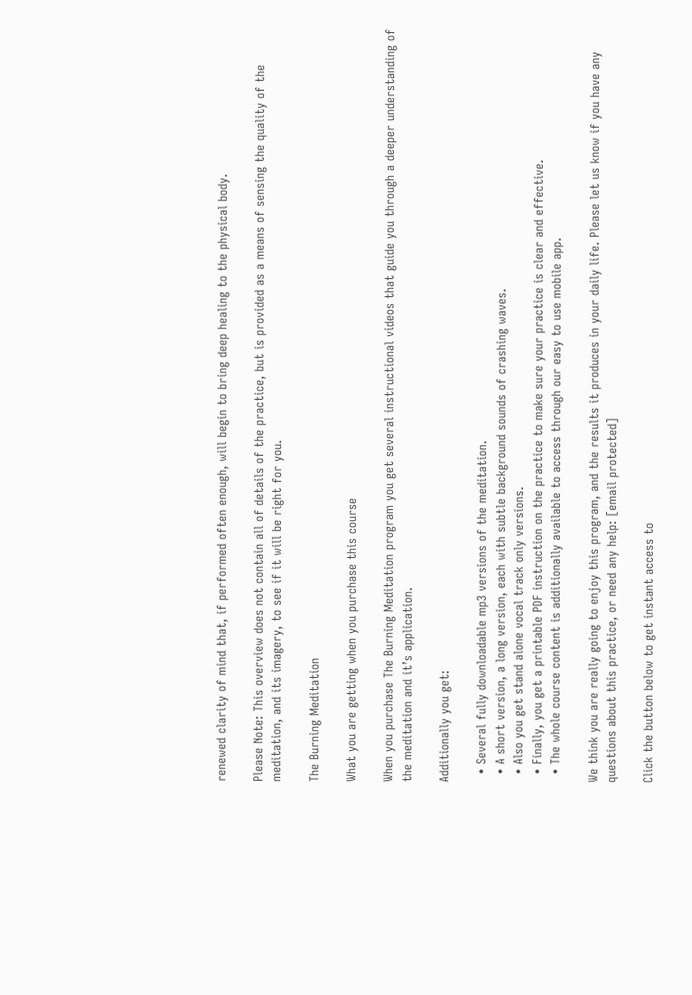renewed clarity of mind that, if performed often enough, will begin to bring deep healing to the physical body.

Please Note: This overview does not contain all of details of the practice, but is provided as a means of sensing the quality of the meditation, and its imagery, to see if it will be right for you.

The Burning Meditation

What you are getting when you purchase this course

When you purchase The Burning Meditation program you get several instructional videos that guide you through a deeper understanding of the meditation and it’s application.

Additionally you get:

  • Several fully downloadable mp3 versions of the meditation.
  • A short version, a long version, each with subtle background sounds of crashing waves.
  • Also you get stand alone vocal track only versions.
  • Finally, you get a printable PDF instruction on the practice to make sure your practice is clear and effective.
  • The whole course content is additionally available to access through our easy to use mobile app.

We think you are really going to enjoy this program, and the results it produces in your daily life. Please let us know if you have any questions about this practice, or need any help: [email protected]

Click the button below to get instant access to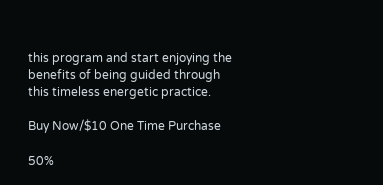this program and start enjoying the benefits of being guided through this timeless energetic practice.

Buy Now/$10 One Time Purchase

50%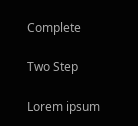Complete

Two Step

Lorem ipsum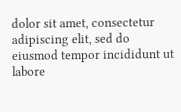dolor sit amet, consectetur adipiscing elit, sed do eiusmod tempor incididunt ut labore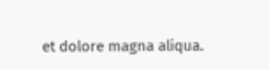et dolore magna aliqua.